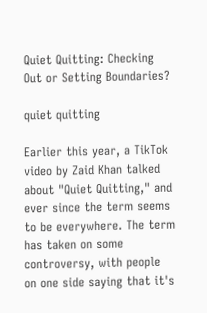Quiet Quitting: Checking Out or Setting Boundaries?

quiet quitting

Earlier this year, a TikTok video by Zaid Khan talked about "Quiet Quitting," and ever since the term seems to be everywhere. The term has taken on some controversy, with people on one side saying that it's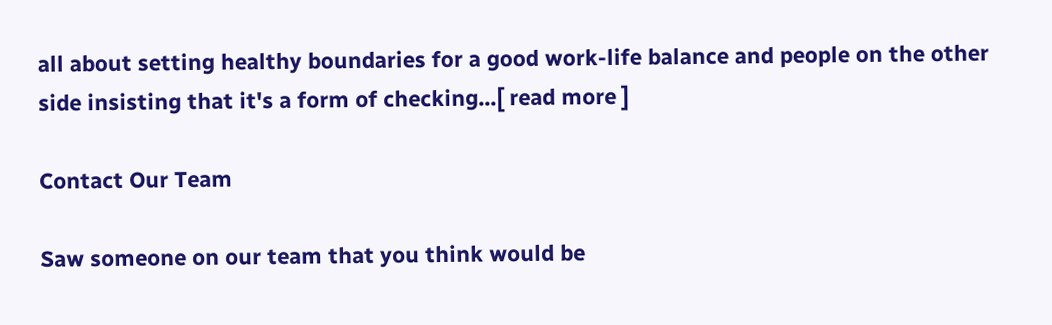all about setting healthy boundaries for a good work-life balance and people on the other side insisting that it's a form of checking...[ read more ]

Contact Our Team

Saw someone on our team that you think would be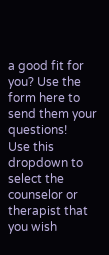a good fit for you? Use the form here to send them your questions!
Use this dropdown to select the counselor or therapist that you wish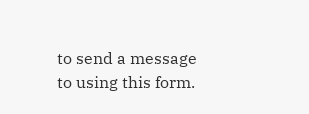to send a message to using this form.